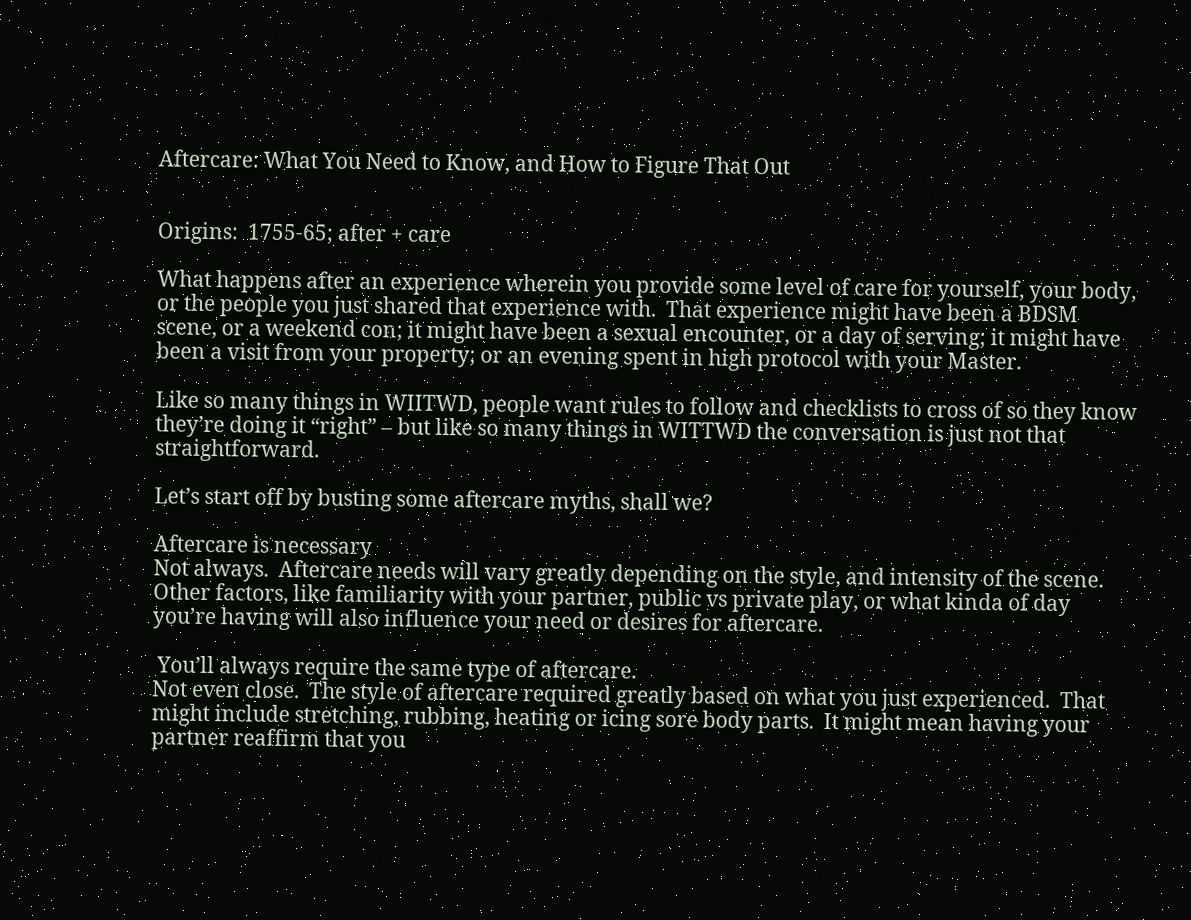Aftercare: What You Need to Know, and How to Figure That Out


Origins:  1755-65; after + care

What happens after an experience wherein you provide some level of care for yourself, your body, or the people you just shared that experience with.  That experience might have been a BDSM scene, or a weekend con; it might have been a sexual encounter, or a day of serving; it might have been a visit from your property; or an evening spent in high protocol with your Master.

Like so many things in WIITWD, people want rules to follow and checklists to cross of so they know they’re doing it “right” – but like so many things in WITTWD the conversation is just not that straightforward.

Let’s start off by busting some aftercare myths, shall we?

Aftercare is necessary
Not always.  Aftercare needs will vary greatly depending on the style, and intensity of the scene.  Other factors, like familiarity with your partner, public vs private play, or what kinda of day you’re having will also influence your need or desires for aftercare.

 You’ll always require the same type of aftercare.
Not even close.  The style of aftercare required greatly based on what you just experienced.  That might include stretching, rubbing, heating or icing sore body parts.  It might mean having your partner reaffirm that you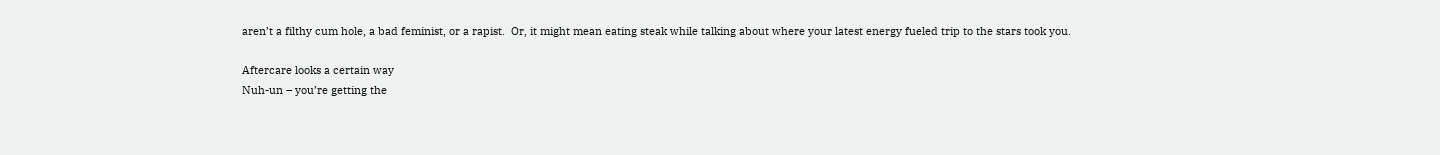aren’t a filthy cum hole, a bad feminist, or a rapist.  Or, it might mean eating steak while talking about where your latest energy fueled trip to the stars took you.

Aftercare looks a certain way
Nuh-un – you’re getting the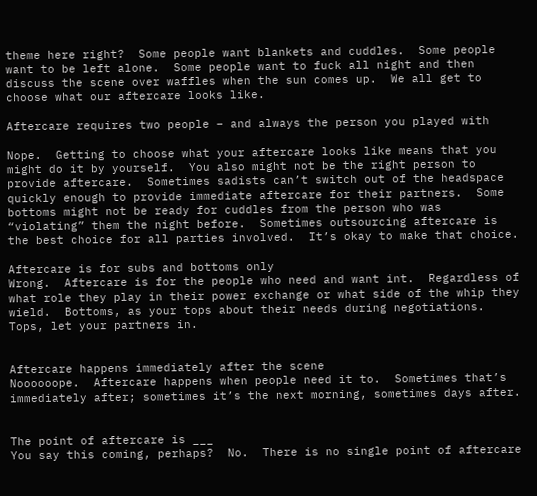theme here right?  Some people want blankets and cuddles.  Some people want to be left alone.  Some people want to fuck all night and then discuss the scene over waffles when the sun comes up.  We all get to choose what our aftercare looks like.

Aftercare requires two people – and always the person you played with

Nope.  Getting to choose what your aftercare looks like means that you might do it by yourself.  You also might not be the right person to provide aftercare.  Sometimes sadists can’t switch out of the headspace quickly enough to provide immediate aftercare for their partners.  Some bottoms might not be ready for cuddles from the person who was “violating” them the night before.  Sometimes outsourcing aftercare is the best choice for all parties involved.  It’s okay to make that choice.

Aftercare is for subs and bottoms only
Wrong.  Aftercare is for the people who need and want int.  Regardless of what role they play in their power exchange or what side of the whip they wield.  Bottoms, as your tops about their needs during negotiations.  Tops, let your partners in.


Aftercare happens immediately after the scene
Noooooope.  Aftercare happens when people need it to.  Sometimes that’s immediately after; sometimes it’s the next morning, sometimes days after.


The point of aftercare is ___
You say this coming, perhaps?  No.  There is no single point of aftercare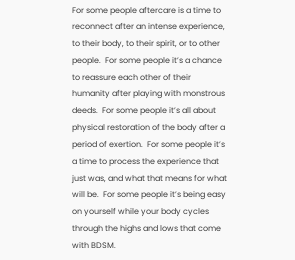For some people aftercare is a time to reconnect after an intense experience, to their body, to their spirit, or to other people.  For some people it’s a chance to reassure each other of their humanity after playing with monstrous deeds.  For some people it’s all about physical restoration of the body after a period of exertion.  For some people it’s a time to process the experience that just was, and what that means for what will be.  For some people it’s being easy on yourself while your body cycles through the highs and lows that come with BDSM.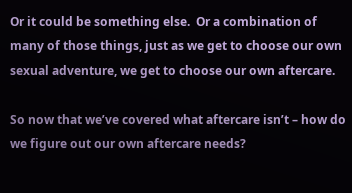Or it could be something else.  Or a combination of many of those things, just as we get to choose our own sexual adventure, we get to choose our own aftercare.

So now that we’ve covered what aftercare isn’t – how do we figure out our own aftercare needs?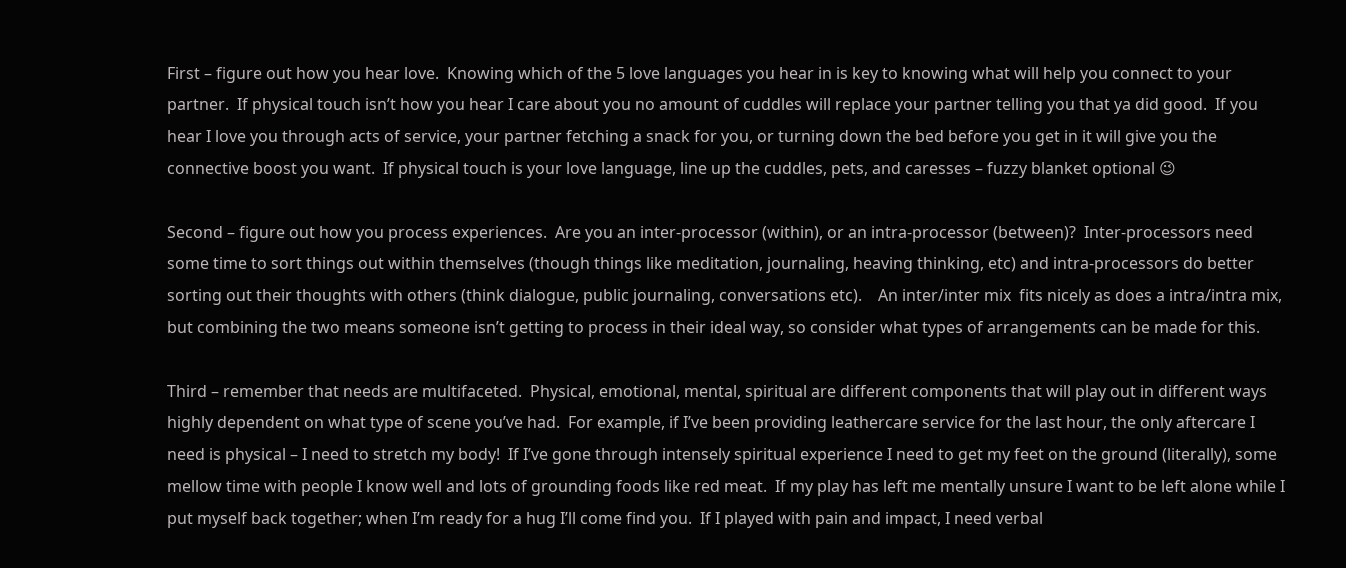First – figure out how you hear love.  Knowing which of the 5 love languages you hear in is key to knowing what will help you connect to your partner.  If physical touch isn’t how you hear I care about you no amount of cuddles will replace your partner telling you that ya did good.  If you hear I love you through acts of service, your partner fetching a snack for you, or turning down the bed before you get in it will give you the connective boost you want.  If physical touch is your love language, line up the cuddles, pets, and caresses – fuzzy blanket optional 😉

Second – figure out how you process experiences.  Are you an inter-processor (within), or an intra-processor (between)?  Inter-processors need some time to sort things out within themselves (though things like meditation, journaling, heaving thinking, etc) and intra-processors do better sorting out their thoughts with others (think dialogue, public journaling, conversations etc).    An inter/inter mix  fits nicely as does a intra/intra mix, but combining the two means someone isn’t getting to process in their ideal way, so consider what types of arrangements can be made for this.

Third – remember that needs are multifaceted.  Physical, emotional, mental, spiritual are different components that will play out in different ways highly dependent on what type of scene you’ve had.  For example, if I’ve been providing leathercare service for the last hour, the only aftercare I need is physical – I need to stretch my body!  If I’ve gone through intensely spiritual experience I need to get my feet on the ground (literally), some mellow time with people I know well and lots of grounding foods like red meat.  If my play has left me mentally unsure I want to be left alone while I put myself back together; when I’m ready for a hug I’ll come find you.  If I played with pain and impact, I need verbal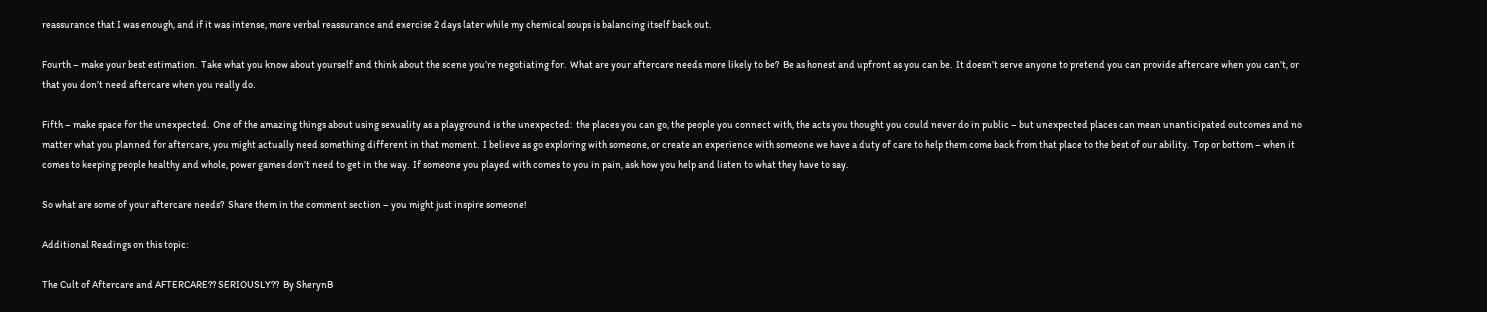reassurance that I was enough, and if it was intense, more verbal reassurance and exercise 2 days later while my chemical soups is balancing itself back out.

Fourth – make your best estimation.  Take what you know about yourself and think about the scene you’re negotiating for.  What are your aftercare needs more likely to be?  Be as honest and upfront as you can be.  It doesn’t serve anyone to pretend you can provide aftercare when you can’t, or that you don’t need aftercare when you really do.

Fifth – make space for the unexpected.  One of the amazing things about using sexuality as a playground is the unexpected:  the places you can go, the people you connect with, the acts you thought you could never do in public – but unexpected places can mean unanticipated outcomes and no matter what you planned for aftercare, you might actually need something different in that moment.  I believe as go exploring with someone, or create an experience with someone we have a duty of care to help them come back from that place to the best of our ability.  Top or bottom – when it comes to keeping people healthy and whole, power games don’t need to get in the way.  If someone you played with comes to you in pain, ask how you help and listen to what they have to say.

So what are some of your aftercare needs?  Share them in the comment section – you might just inspire someone!

Additional Readings on this topic:

The Cult of Aftercare and AFTERCARE?? SERIOUSLY??  By SherynB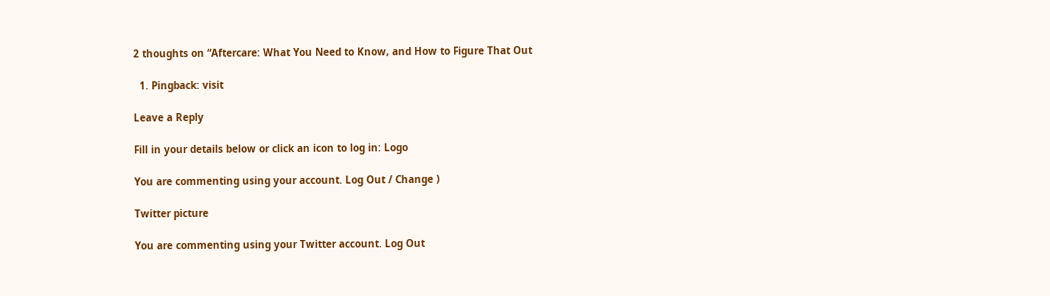2 thoughts on “Aftercare: What You Need to Know, and How to Figure That Out

  1. Pingback: visit

Leave a Reply

Fill in your details below or click an icon to log in: Logo

You are commenting using your account. Log Out / Change )

Twitter picture

You are commenting using your Twitter account. Log Out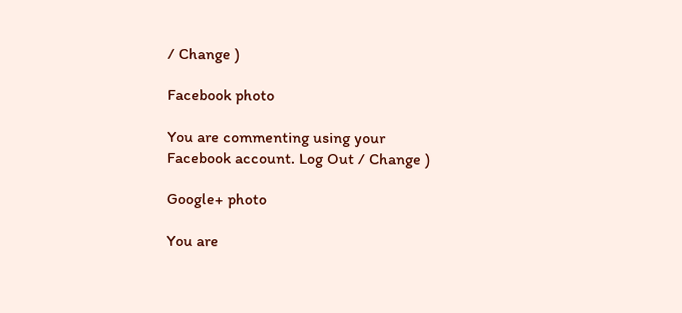/ Change )

Facebook photo

You are commenting using your Facebook account. Log Out / Change )

Google+ photo

You are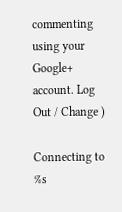commenting using your Google+ account. Log Out / Change )

Connecting to %s